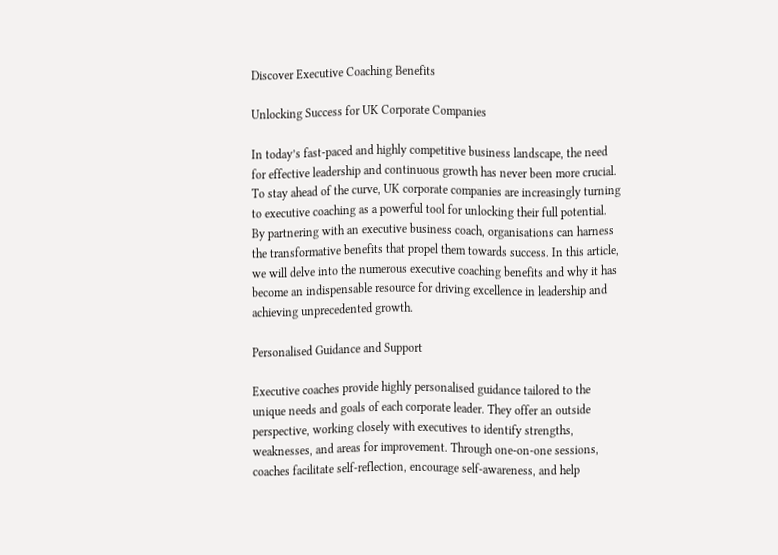Discover Executive Coaching Benefits

Unlocking Success for UK Corporate Companies

In today’s fast-paced and highly competitive business landscape, the need for effective leadership and continuous growth has never been more crucial. To stay ahead of the curve, UK corporate companies are increasingly turning to executive coaching as a powerful tool for unlocking their full potential. By partnering with an executive business coach, organisations can harness the transformative benefits that propel them towards success. In this article, we will delve into the numerous executive coaching benefits and why it has become an indispensable resource for driving excellence in leadership and achieving unprecedented growth.

Personalised Guidance and Support

Executive coaches provide highly personalised guidance tailored to the unique needs and goals of each corporate leader. They offer an outside perspective, working closely with executives to identify strengths, weaknesses, and areas for improvement. Through one-on-one sessions, coaches facilitate self-reflection, encourage self-awareness, and help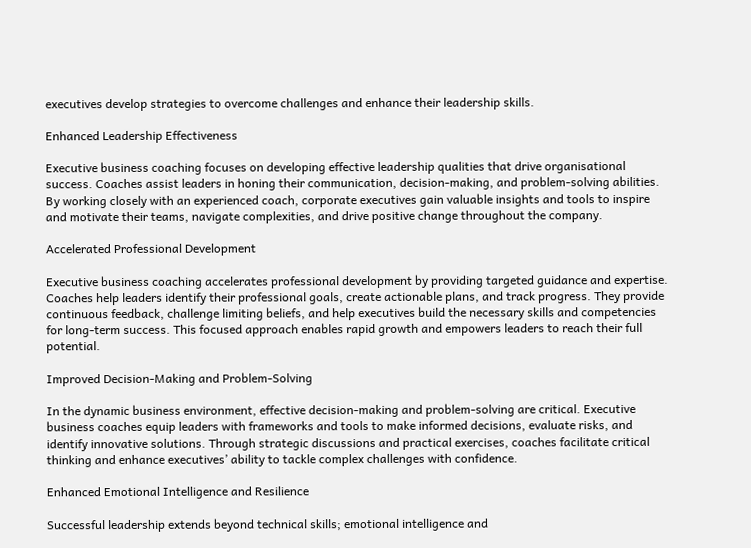executives develop strategies to overcome challenges and enhance their leadership skills.

Enhanced Leadership Effectiveness

Executive business coaching focuses on developing effective leadership qualities that drive organisational success. Coaches assist leaders in honing their communication, decision-making, and problem-solving abilities. By working closely with an experienced coach, corporate executives gain valuable insights and tools to inspire and motivate their teams, navigate complexities, and drive positive change throughout the company.

Accelerated Professional Development

Executive business coaching accelerates professional development by providing targeted guidance and expertise. Coaches help leaders identify their professional goals, create actionable plans, and track progress. They provide continuous feedback, challenge limiting beliefs, and help executives build the necessary skills and competencies for long-term success. This focused approach enables rapid growth and empowers leaders to reach their full potential.

Improved Decision-Making and Problem-Solving

In the dynamic business environment, effective decision-making and problem-solving are critical. Executive business coaches equip leaders with frameworks and tools to make informed decisions, evaluate risks, and identify innovative solutions. Through strategic discussions and practical exercises, coaches facilitate critical thinking and enhance executives’ ability to tackle complex challenges with confidence.

Enhanced Emotional Intelligence and Resilience

Successful leadership extends beyond technical skills; emotional intelligence and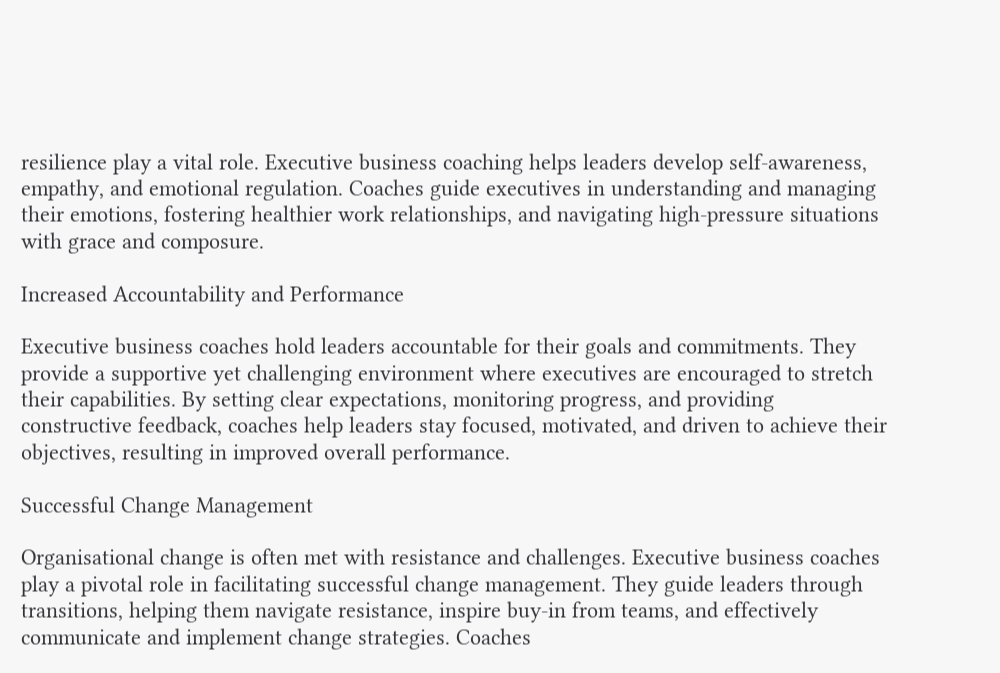resilience play a vital role. Executive business coaching helps leaders develop self-awareness, empathy, and emotional regulation. Coaches guide executives in understanding and managing their emotions, fostering healthier work relationships, and navigating high-pressure situations with grace and composure.

Increased Accountability and Performance

Executive business coaches hold leaders accountable for their goals and commitments. They provide a supportive yet challenging environment where executives are encouraged to stretch their capabilities. By setting clear expectations, monitoring progress, and providing constructive feedback, coaches help leaders stay focused, motivated, and driven to achieve their objectives, resulting in improved overall performance.

Successful Change Management

Organisational change is often met with resistance and challenges. Executive business coaches play a pivotal role in facilitating successful change management. They guide leaders through transitions, helping them navigate resistance, inspire buy-in from teams, and effectively communicate and implement change strategies. Coaches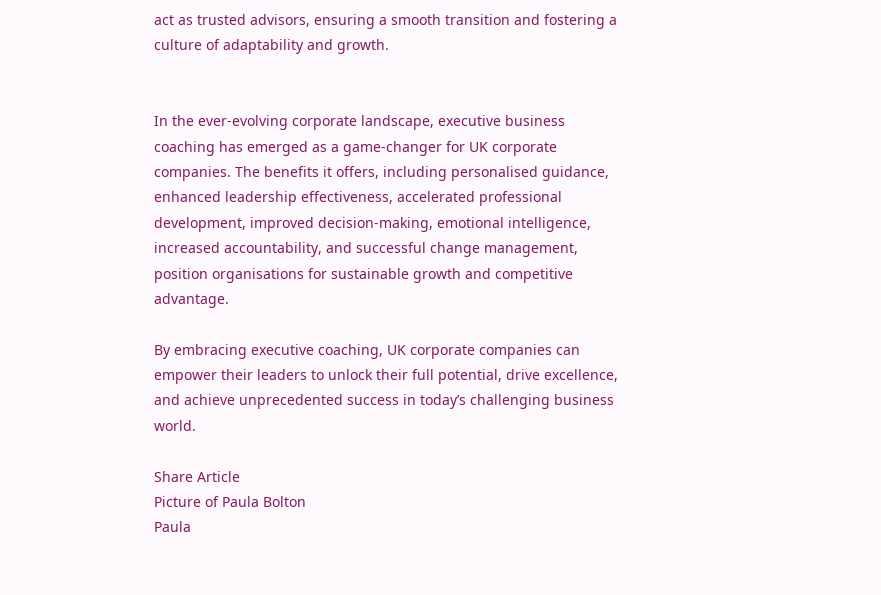act as trusted advisors, ensuring a smooth transition and fostering a culture of adaptability and growth.


In the ever-evolving corporate landscape, executive business coaching has emerged as a game-changer for UK corporate companies. The benefits it offers, including personalised guidance, enhanced leadership effectiveness, accelerated professional development, improved decision-making, emotional intelligence, increased accountability, and successful change management, position organisations for sustainable growth and competitive advantage.

By embracing executive coaching, UK corporate companies can empower their leaders to unlock their full potential, drive excellence, and achieve unprecedented success in today’s challenging business world.

Share Article
Picture of Paula Bolton
Paula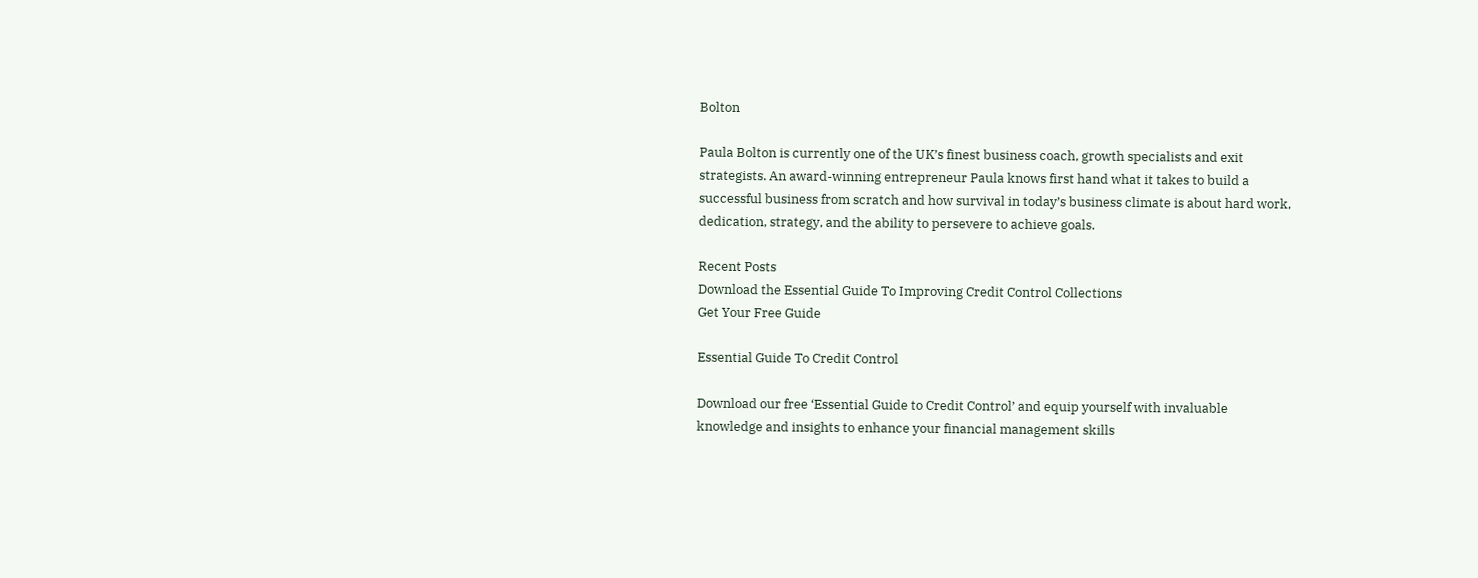Bolton

Paula Bolton is currently one of the UK’s finest business coach, growth specialists and exit strategists. An award-winning entrepreneur Paula knows first hand what it takes to build a successful business from scratch and how survival in today’s business climate is about hard work, dedication, strategy, and the ability to persevere to achieve goals.

Recent Posts
Download the Essential Guide To Improving Credit Control Collections
Get Your Free Guide

Essential Guide To Credit Control

Download our free ‘Essential Guide to Credit Control’ and equip yourself with invaluable knowledge and insights to enhance your financial management skills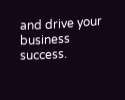and drive your business success.